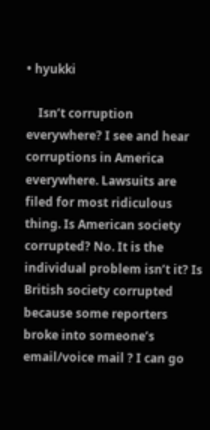• hyukki

    Isn’t corruption everywhere? I see and hear corruptions in America everywhere. Lawsuits are filed for most ridiculous thing. Is American society corrupted? No. It is the individual problem isn’t it? Is British society corrupted because some reporters broke into someone’s email/voice mail ? I can go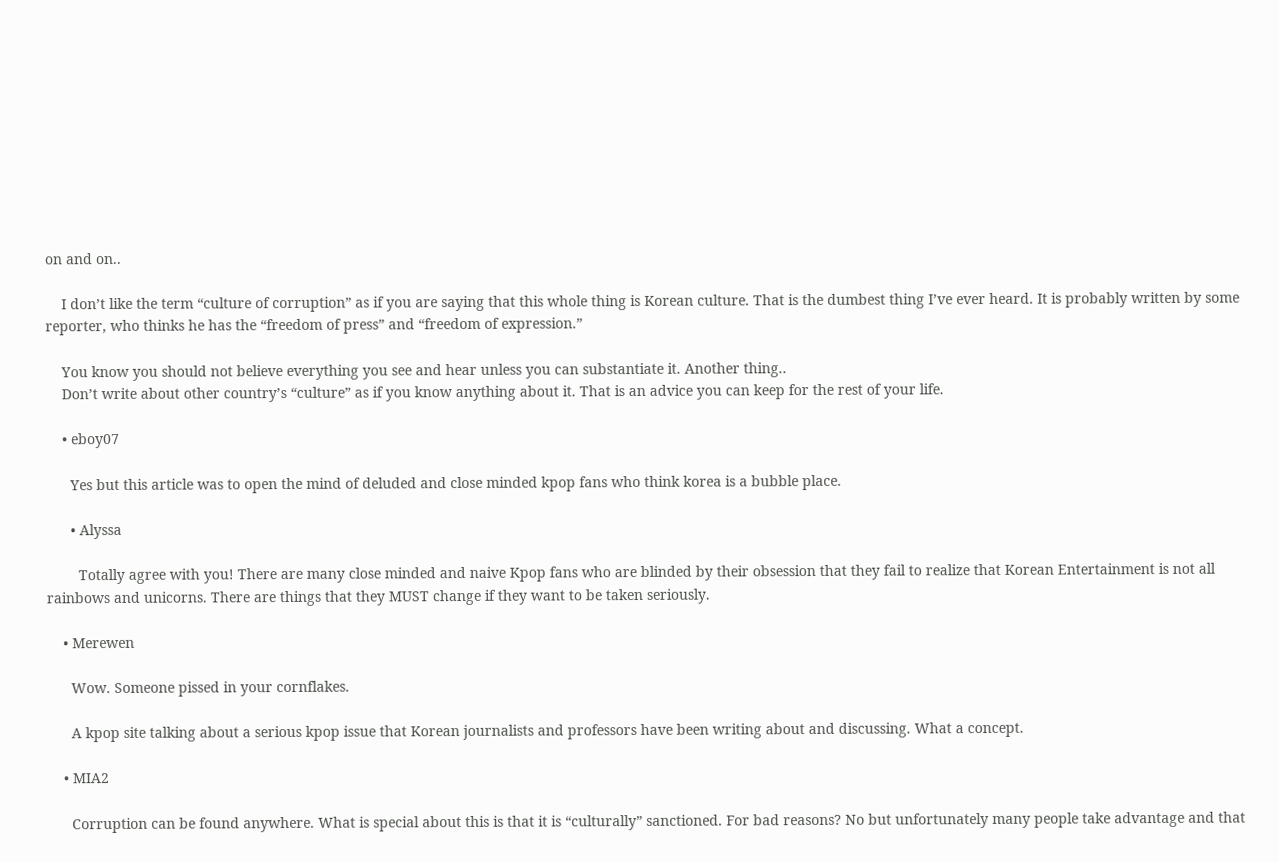on and on..

    I don’t like the term “culture of corruption” as if you are saying that this whole thing is Korean culture. That is the dumbest thing I’ve ever heard. It is probably written by some reporter, who thinks he has the “freedom of press” and “freedom of expression.”

    You know you should not believe everything you see and hear unless you can substantiate it. Another thing..
    Don’t write about other country’s “culture” as if you know anything about it. That is an advice you can keep for the rest of your life.

    • eboy07

      Yes but this article was to open the mind of deluded and close minded kpop fans who think korea is a bubble place.

      • Alyssa

        Totally agree with you! There are many close minded and naive Kpop fans who are blinded by their obsession that they fail to realize that Korean Entertainment is not all rainbows and unicorns. There are things that they MUST change if they want to be taken seriously.

    • Merewen

      Wow. Someone pissed in your cornflakes.

      A kpop site talking about a serious kpop issue that Korean journalists and professors have been writing about and discussing. What a concept.

    • MIA2

      Corruption can be found anywhere. What is special about this is that it is “culturally” sanctioned. For bad reasons? No but unfortunately many people take advantage and that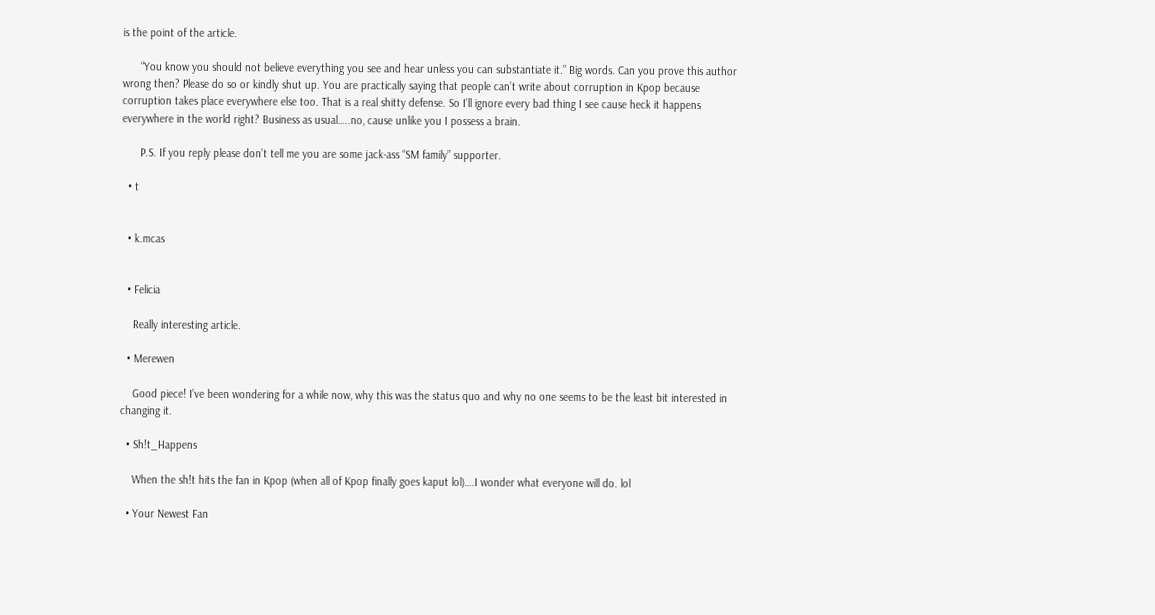is the point of the article.

      “You know you should not believe everything you see and hear unless you can substantiate it.” Big words. Can you prove this author wrong then? Please do so or kindly shut up. You are practically saying that people can’t write about corruption in Kpop because corruption takes place everywhere else too. That is a real shitty defense. So I’ll ignore every bad thing I see cause heck it happens everywhere in the world right? Business as usual…..no, cause unlike you I possess a brain.

      P.S. If you reply please don’t tell me you are some jack-ass “SM family” supporter.

  • t


  • k.mcas


  • Felicia

    Really interesting article.

  • Merewen

    Good piece! I’ve been wondering for a while now, why this was the status quo and why no one seems to be the least bit interested in changing it.

  • Sh!t_Happens

    When the sh!t hits the fan in Kpop (when all of Kpop finally goes kaput lol)….I wonder what everyone will do. lol

  • Your Newest Fan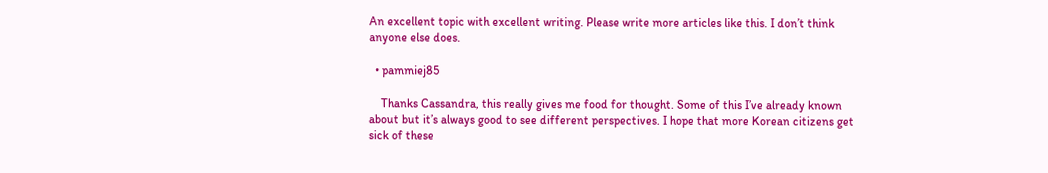An excellent topic with excellent writing. Please write more articles like this. I don’t think anyone else does.

  • pammiej85

    Thanks Cassandra, this really gives me food for thought. Some of this I’ve already known about but it’s always good to see different perspectives. I hope that more Korean citizens get sick of these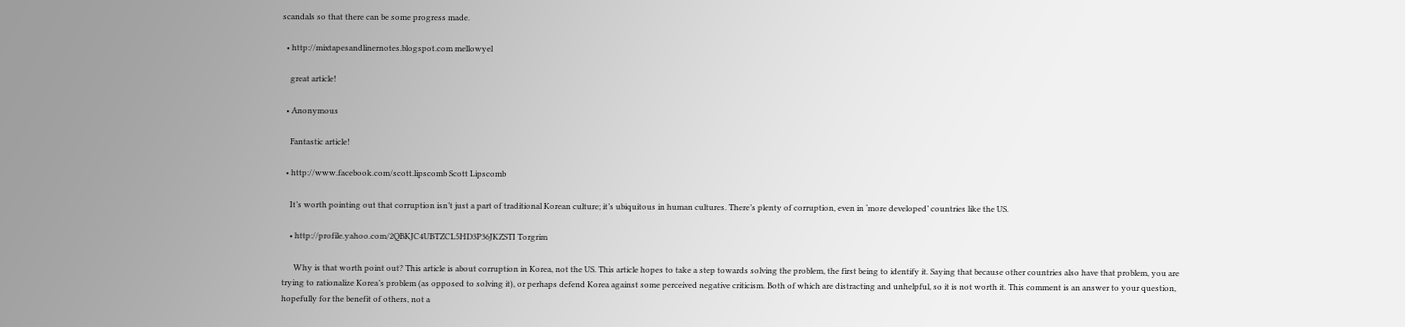scandals so that there can be some progress made.

  • http://mixtapesandlinernotes.blogspot.com mellowyel

    great article!

  • Anonymous

    Fantastic article!

  • http://www.facebook.com/scott.lipscomb Scott Lipscomb

    It’s worth pointing out that corruption isn’t just a part of traditional Korean culture; it’s ubiquitous in human cultures. There’s plenty of corruption, even in ‘more developed’ countries like the US.

    • http://profile.yahoo.com/2QBKJC4UBTZCL5HD3P36JKZSTI Torgrim

      Why is that worth point out? This article is about corruption in Korea, not the US. This article hopes to take a step towards solving the problem, the first being to identify it. Saying that because other countries also have that problem, you are trying to rationalize Korea’s problem (as opposed to solving it), or perhaps defend Korea against some perceived negative criticism. Both of which are distracting and unhelpful, so it is not worth it. This comment is an answer to your question, hopefully for the benefit of others, not a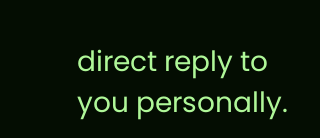direct reply to you personally.